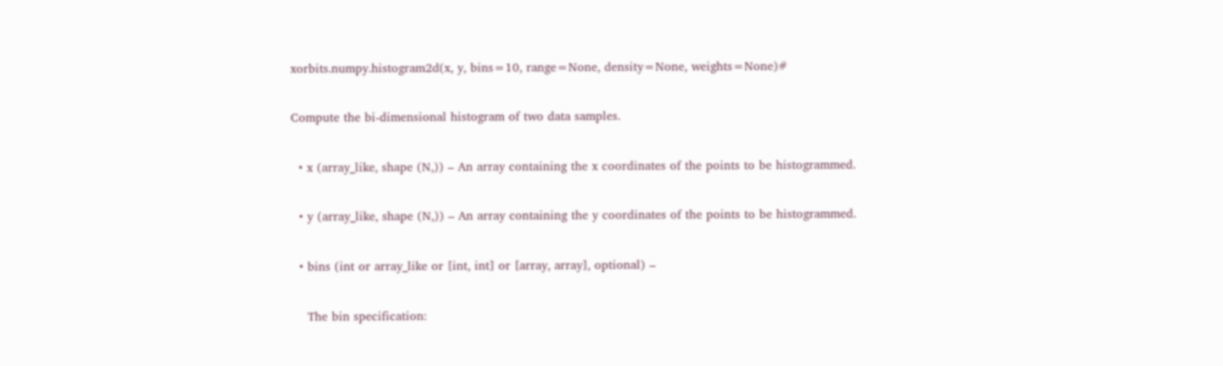xorbits.numpy.histogram2d(x, y, bins=10, range=None, density=None, weights=None)#

Compute the bi-dimensional histogram of two data samples.

  • x (array_like, shape (N,)) – An array containing the x coordinates of the points to be histogrammed.

  • y (array_like, shape (N,)) – An array containing the y coordinates of the points to be histogrammed.

  • bins (int or array_like or [int, int] or [array, array], optional) –

    The bin specification: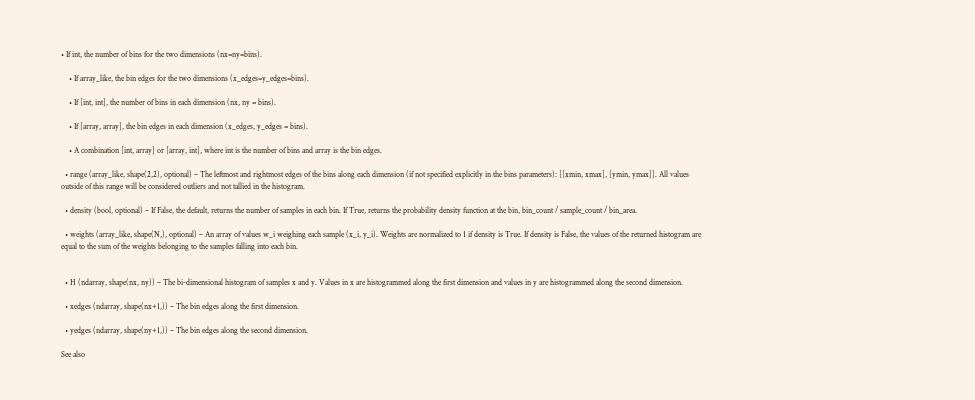• If int, the number of bins for the two dimensions (nx=ny=bins).

    • If array_like, the bin edges for the two dimensions (x_edges=y_edges=bins).

    • If [int, int], the number of bins in each dimension (nx, ny = bins).

    • If [array, array], the bin edges in each dimension (x_edges, y_edges = bins).

    • A combination [int, array] or [array, int], where int is the number of bins and array is the bin edges.

  • range (array_like, shape(2,2), optional) – The leftmost and rightmost edges of the bins along each dimension (if not specified explicitly in the bins parameters): [[xmin, xmax], [ymin, ymax]]. All values outside of this range will be considered outliers and not tallied in the histogram.

  • density (bool, optional) – If False, the default, returns the number of samples in each bin. If True, returns the probability density function at the bin, bin_count / sample_count / bin_area.

  • weights (array_like, shape(N,), optional) – An array of values w_i weighing each sample (x_i, y_i). Weights are normalized to 1 if density is True. If density is False, the values of the returned histogram are equal to the sum of the weights belonging to the samples falling into each bin.


  • H (ndarray, shape(nx, ny)) – The bi-dimensional histogram of samples x and y. Values in x are histogrammed along the first dimension and values in y are histogrammed along the second dimension.

  • xedges (ndarray, shape(nx+1,)) – The bin edges along the first dimension.

  • yedges (ndarray, shape(ny+1,)) – The bin edges along the second dimension.

See also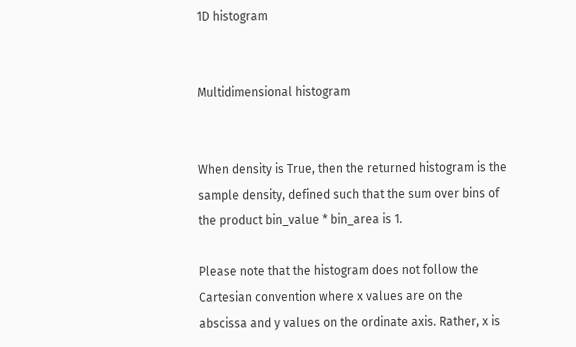1D histogram


Multidimensional histogram


When density is True, then the returned histogram is the sample density, defined such that the sum over bins of the product bin_value * bin_area is 1.

Please note that the histogram does not follow the Cartesian convention where x values are on the abscissa and y values on the ordinate axis. Rather, x is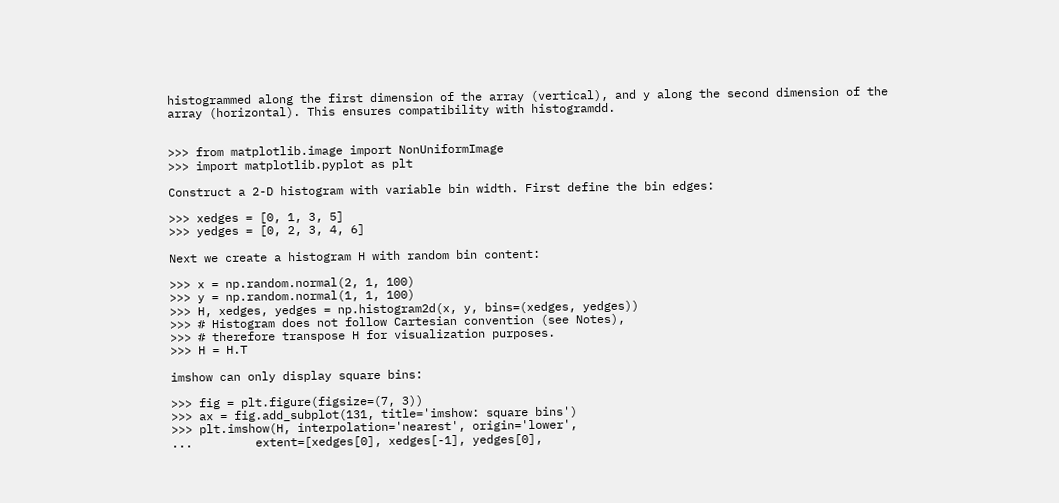histogrammed along the first dimension of the array (vertical), and y along the second dimension of the array (horizontal). This ensures compatibility with histogramdd.


>>> from matplotlib.image import NonUniformImage
>>> import matplotlib.pyplot as plt

Construct a 2-D histogram with variable bin width. First define the bin edges:

>>> xedges = [0, 1, 3, 5]
>>> yedges = [0, 2, 3, 4, 6]

Next we create a histogram H with random bin content:

>>> x = np.random.normal(2, 1, 100)
>>> y = np.random.normal(1, 1, 100)
>>> H, xedges, yedges = np.histogram2d(x, y, bins=(xedges, yedges))
>>> # Histogram does not follow Cartesian convention (see Notes),
>>> # therefore transpose H for visualization purposes.
>>> H = H.T

imshow can only display square bins:

>>> fig = plt.figure(figsize=(7, 3))
>>> ax = fig.add_subplot(131, title='imshow: square bins')
>>> plt.imshow(H, interpolation='nearest', origin='lower',
...         extent=[xedges[0], xedges[-1], yedges[0],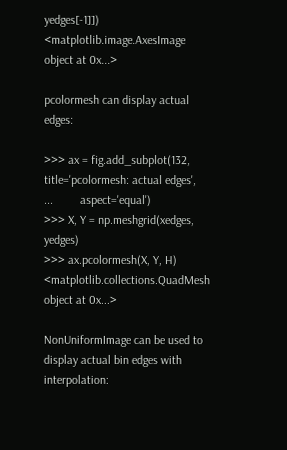yedges[-1]])
<matplotlib.image.AxesImage object at 0x...>

pcolormesh can display actual edges:

>>> ax = fig.add_subplot(132, title='pcolormesh: actual edges',
...         aspect='equal')
>>> X, Y = np.meshgrid(xedges, yedges)
>>> ax.pcolormesh(X, Y, H)
<matplotlib.collections.QuadMesh object at 0x...>

NonUniformImage can be used to display actual bin edges with interpolation: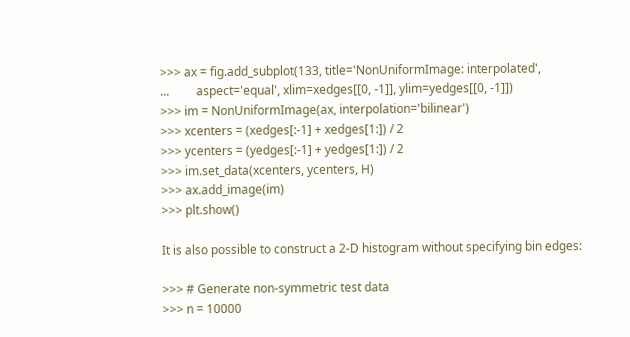>>> ax = fig.add_subplot(133, title='NonUniformImage: interpolated',
...         aspect='equal', xlim=xedges[[0, -1]], ylim=yedges[[0, -1]])
>>> im = NonUniformImage(ax, interpolation='bilinear')
>>> xcenters = (xedges[:-1] + xedges[1:]) / 2
>>> ycenters = (yedges[:-1] + yedges[1:]) / 2
>>> im.set_data(xcenters, ycenters, H)
>>> ax.add_image(im)
>>> plt.show()

It is also possible to construct a 2-D histogram without specifying bin edges:

>>> # Generate non-symmetric test data
>>> n = 10000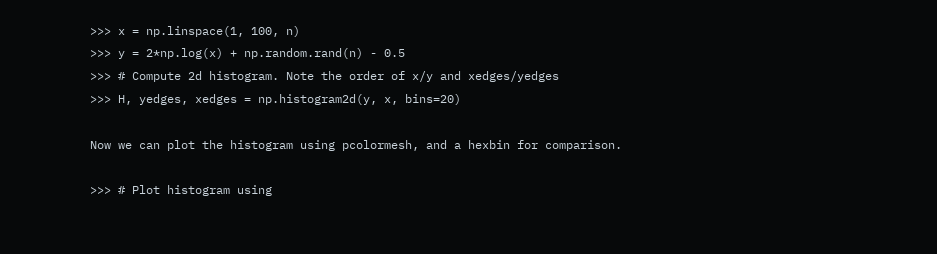>>> x = np.linspace(1, 100, n)
>>> y = 2*np.log(x) + np.random.rand(n) - 0.5
>>> # Compute 2d histogram. Note the order of x/y and xedges/yedges
>>> H, yedges, xedges = np.histogram2d(y, x, bins=20)

Now we can plot the histogram using pcolormesh, and a hexbin for comparison.

>>> # Plot histogram using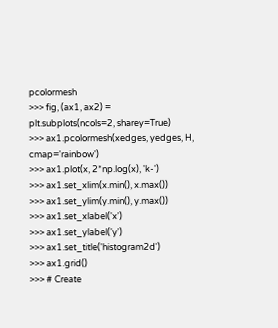pcolormesh
>>> fig, (ax1, ax2) = plt.subplots(ncols=2, sharey=True)
>>> ax1.pcolormesh(xedges, yedges, H, cmap='rainbow')
>>> ax1.plot(x, 2*np.log(x), 'k-')
>>> ax1.set_xlim(x.min(), x.max())
>>> ax1.set_ylim(y.min(), y.max())
>>> ax1.set_xlabel('x')
>>> ax1.set_ylabel('y')
>>> ax1.set_title('histogram2d')
>>> ax1.grid()
>>> # Create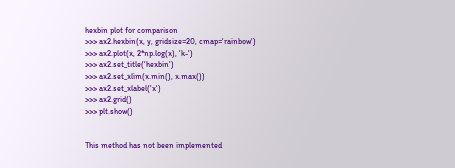hexbin plot for comparison
>>> ax2.hexbin(x, y, gridsize=20, cmap='rainbow')
>>> ax2.plot(x, 2*np.log(x), 'k-')
>>> ax2.set_title('hexbin')
>>> ax2.set_xlim(x.min(), x.max())
>>> ax2.set_xlabel('x')
>>> ax2.grid()
>>> plt.show()


This method has not been implemented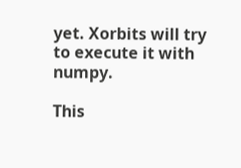yet. Xorbits will try to execute it with numpy.

This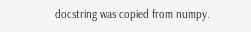docstring was copied from numpy.